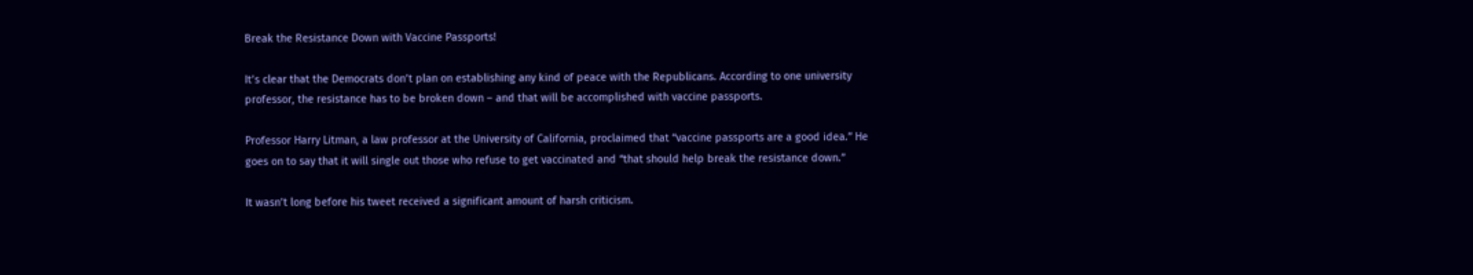Break the Resistance Down with Vaccine Passports!

It’s clear that the Democrats don’t plan on establishing any kind of peace with the Republicans. According to one university professor, the resistance has to be broken down – and that will be accomplished with vaccine passports.

Professor Harry Litman, a law professor at the University of California, proclaimed that “vaccine passports are a good idea.” He goes on to say that it will single out those who refuse to get vaccinated and “that should help break the resistance down.”

It wasn’t long before his tweet received a significant amount of harsh criticism.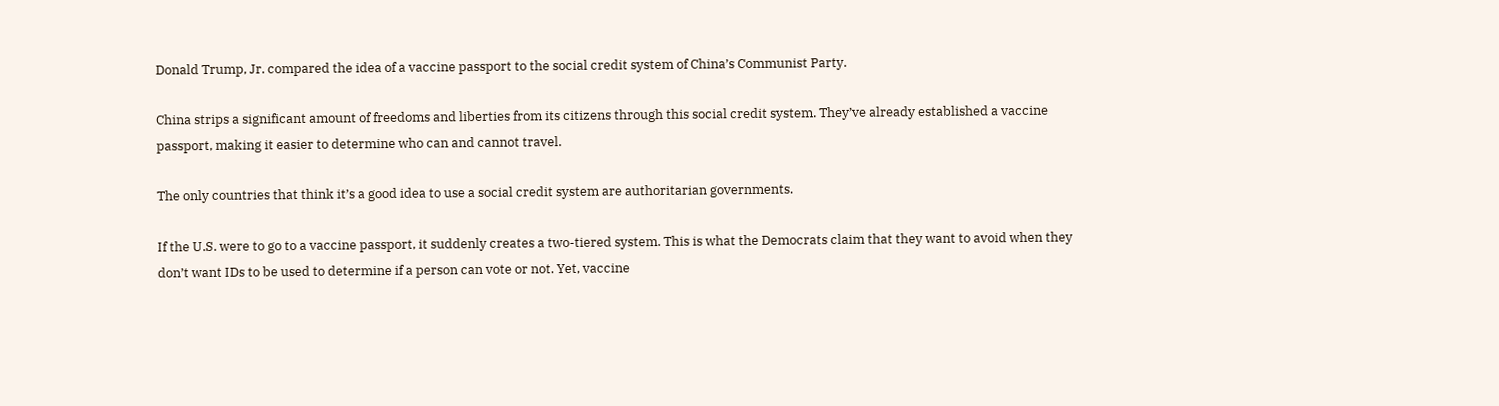Donald Trump, Jr. compared the idea of a vaccine passport to the social credit system of China’s Communist Party.

China strips a significant amount of freedoms and liberties from its citizens through this social credit system. They’ve already established a vaccine passport, making it easier to determine who can and cannot travel.

The only countries that think it’s a good idea to use a social credit system are authoritarian governments.

If the U.S. were to go to a vaccine passport, it suddenly creates a two-tiered system. This is what the Democrats claim that they want to avoid when they don’t want IDs to be used to determine if a person can vote or not. Yet, vaccine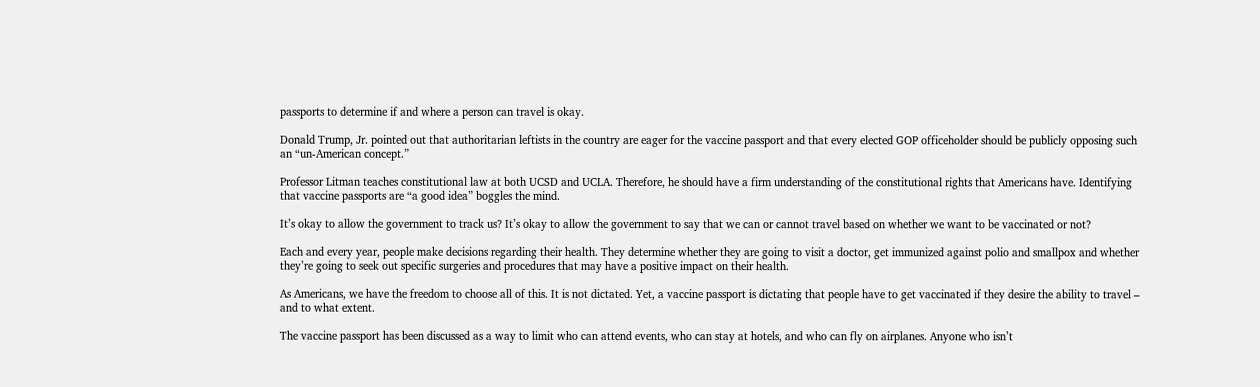passports to determine if and where a person can travel is okay.

Donald Trump, Jr. pointed out that authoritarian leftists in the country are eager for the vaccine passport and that every elected GOP officeholder should be publicly opposing such an “un-American concept.”

Professor Litman teaches constitutional law at both UCSD and UCLA. Therefore, he should have a firm understanding of the constitutional rights that Americans have. Identifying that vaccine passports are “a good idea” boggles the mind.

It’s okay to allow the government to track us? It’s okay to allow the government to say that we can or cannot travel based on whether we want to be vaccinated or not?

Each and every year, people make decisions regarding their health. They determine whether they are going to visit a doctor, get immunized against polio and smallpox and whether they’re going to seek out specific surgeries and procedures that may have a positive impact on their health.

As Americans, we have the freedom to choose all of this. It is not dictated. Yet, a vaccine passport is dictating that people have to get vaccinated if they desire the ability to travel – and to what extent.

The vaccine passport has been discussed as a way to limit who can attend events, who can stay at hotels, and who can fly on airplanes. Anyone who isn’t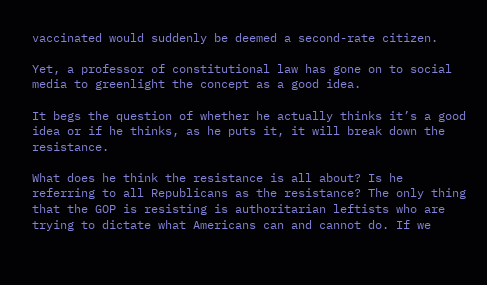vaccinated would suddenly be deemed a second-rate citizen.

Yet, a professor of constitutional law has gone on to social media to greenlight the concept as a good idea.

It begs the question of whether he actually thinks it’s a good idea or if he thinks, as he puts it, it will break down the resistance.

What does he think the resistance is all about? Is he referring to all Republicans as the resistance? The only thing that the GOP is resisting is authoritarian leftists who are trying to dictate what Americans can and cannot do. If we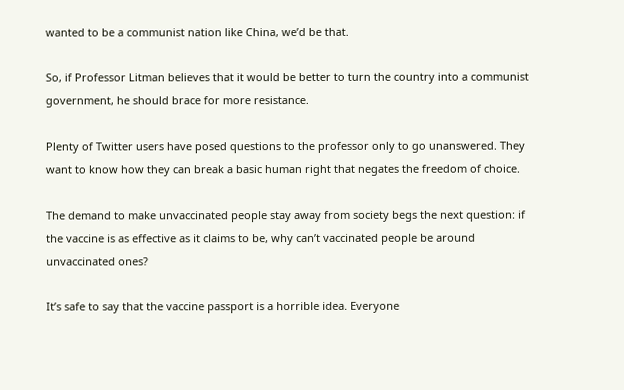wanted to be a communist nation like China, we’d be that.

So, if Professor Litman believes that it would be better to turn the country into a communist government, he should brace for more resistance.

Plenty of Twitter users have posed questions to the professor only to go unanswered. They want to know how they can break a basic human right that negates the freedom of choice.

The demand to make unvaccinated people stay away from society begs the next question: if the vaccine is as effective as it claims to be, why can’t vaccinated people be around unvaccinated ones?

It’s safe to say that the vaccine passport is a horrible idea. Everyone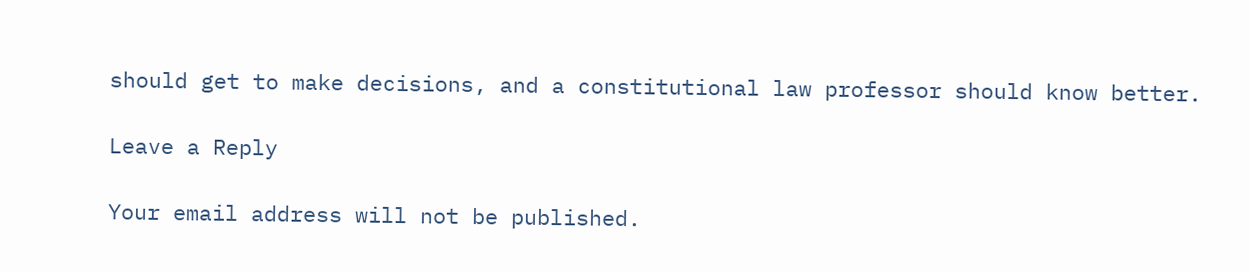should get to make decisions, and a constitutional law professor should know better.

Leave a Reply

Your email address will not be published.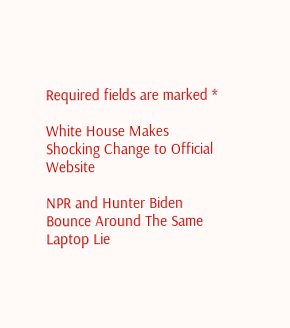Required fields are marked *

White House Makes Shocking Change to Official Website

NPR and Hunter Biden Bounce Around The Same Laptop Lie